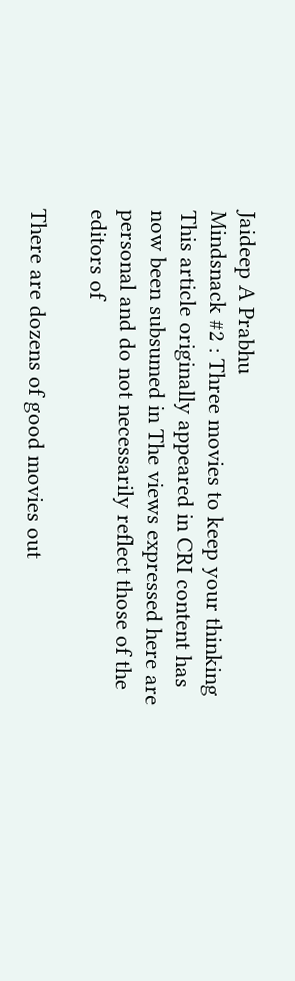Jaideep A Prabhu
Mindsnack #2 : Three movies to keep your thinking
This article originally appeared in CRI content has now been subsumed in The views expressed here are personal and do not necessarily reflect those of the editors of

There are dozens of good movies out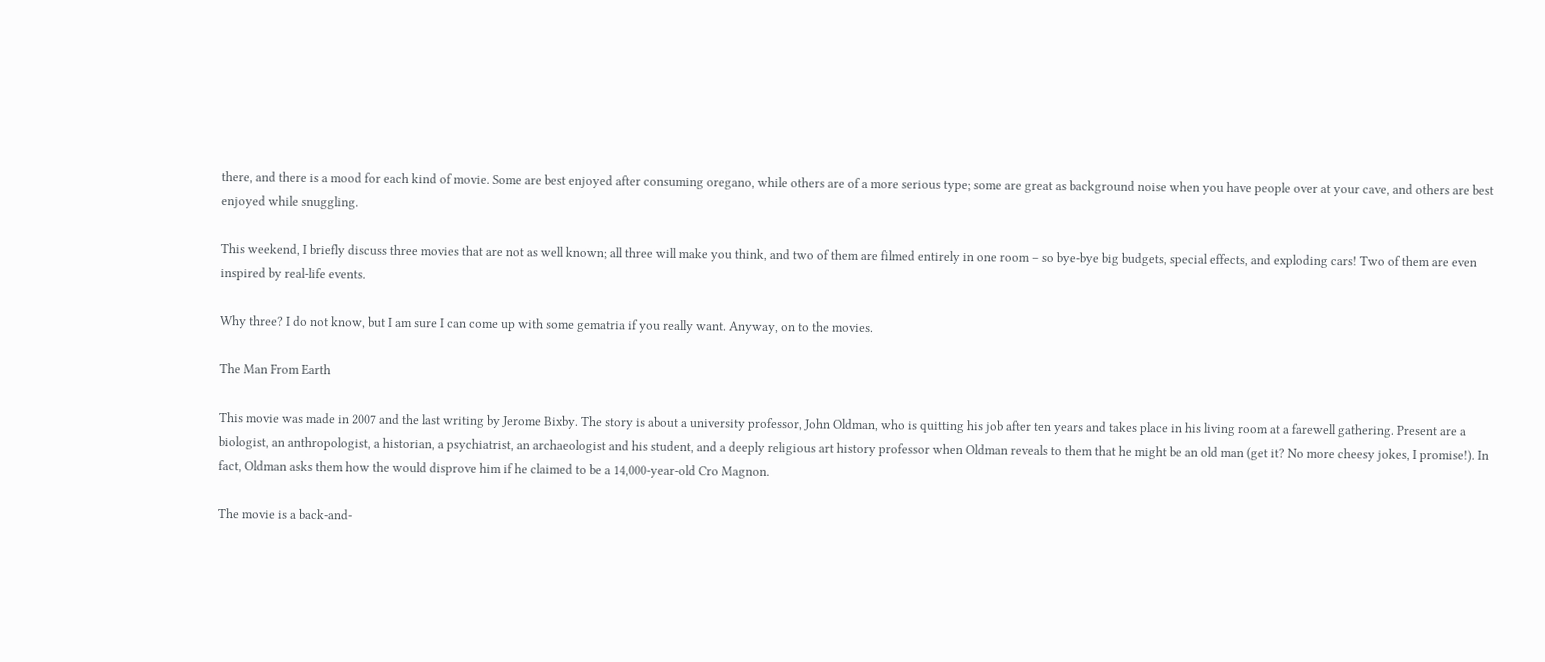there, and there is a mood for each kind of movie. Some are best enjoyed after consuming oregano, while others are of a more serious type; some are great as background noise when you have people over at your cave, and others are best enjoyed while snuggling.

This weekend, I briefly discuss three movies that are not as well known; all three will make you think, and two of them are filmed entirely in one room – so bye-bye big budgets, special effects, and exploding cars! Two of them are even inspired by real-life events.

Why three? I do not know, but I am sure I can come up with some gematria if you really want. Anyway, on to the movies.

The Man From Earth

This movie was made in 2007 and the last writing by Jerome Bixby. The story is about a university professor, John Oldman, who is quitting his job after ten years and takes place in his living room at a farewell gathering. Present are a biologist, an anthropologist, a historian, a psychiatrist, an archaeologist and his student, and a deeply religious art history professor when Oldman reveals to them that he might be an old man (get it? No more cheesy jokes, I promise!). In fact, Oldman asks them how the would disprove him if he claimed to be a 14,000-year-old Cro Magnon.

The movie is a back-and-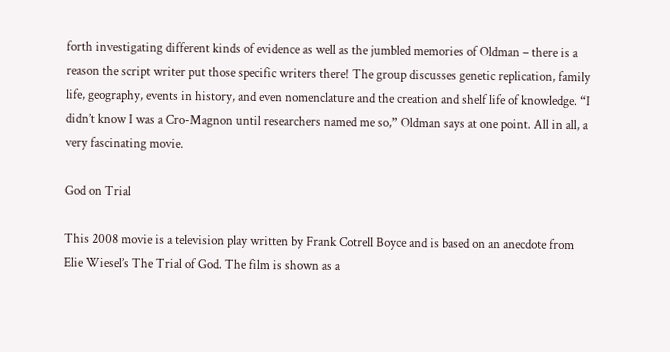forth investigating different kinds of evidence as well as the jumbled memories of Oldman – there is a reason the script writer put those specific writers there! The group discusses genetic replication, family life, geography, events in history, and even nomenclature and the creation and shelf life of knowledge. “I didn’t know I was a Cro-Magnon until researchers named me so,” Oldman says at one point. All in all, a very fascinating movie.

God on Trial

This 2008 movie is a television play written by Frank Cotrell Boyce and is based on an anecdote from Elie Wiesel’s The Trial of God. The film is shown as a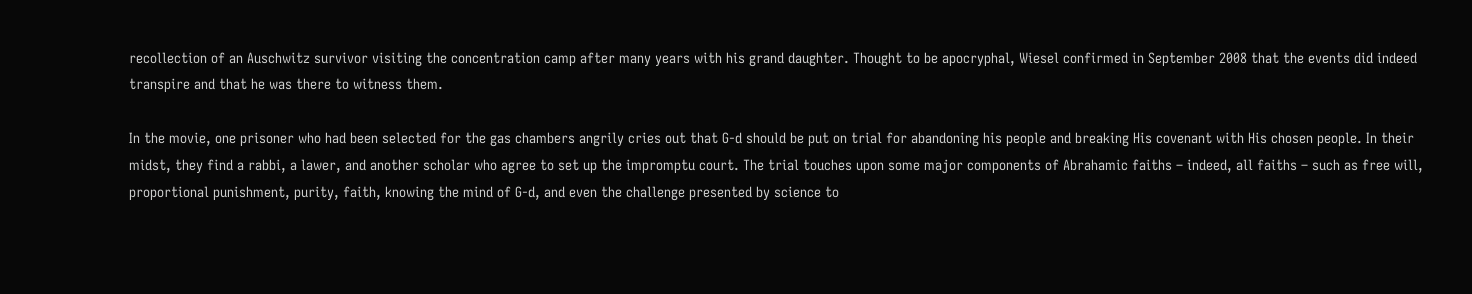recollection of an Auschwitz survivor visiting the concentration camp after many years with his grand daughter. Thought to be apocryphal, Wiesel confirmed in September 2008 that the events did indeed transpire and that he was there to witness them.

In the movie, one prisoner who had been selected for the gas chambers angrily cries out that G-d should be put on trial for abandoning his people and breaking His covenant with His chosen people. In their midst, they find a rabbi, a lawer, and another scholar who agree to set up the impromptu court. The trial touches upon some major components of Abrahamic faiths – indeed, all faiths – such as free will, proportional punishment, purity, faith, knowing the mind of G-d, and even the challenge presented by science to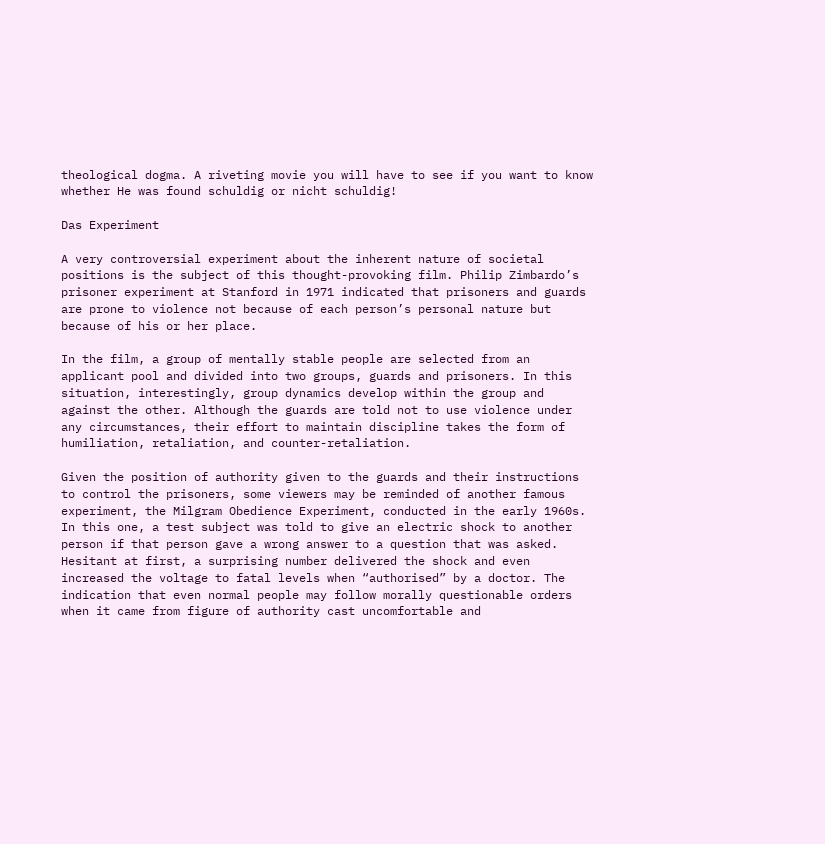theological dogma. A riveting movie you will have to see if you want to know whether He was found schuldig or nicht schuldig!

Das Experiment

A very controversial experiment about the inherent nature of societal positions is the subject of this thought-provoking film. Philip Zimbardo’s prisoner experiment at Stanford in 1971 indicated that prisoners and guards are prone to violence not because of each person’s personal nature but because of his or her place.

In the film, a group of mentally stable people are selected from an applicant pool and divided into two groups, guards and prisoners. In this situation, interestingly, group dynamics develop within the group and against the other. Although the guards are told not to use violence under any circumstances, their effort to maintain discipline takes the form of humiliation, retaliation, and counter-retaliation.

Given the position of authority given to the guards and their instructions to control the prisoners, some viewers may be reminded of another famous experiment, the Milgram Obedience Experiment, conducted in the early 1960s. In this one, a test subject was told to give an electric shock to another person if that person gave a wrong answer to a question that was asked. Hesitant at first, a surprising number delivered the shock and even increased the voltage to fatal levels when “authorised” by a doctor. The indication that even normal people may follow morally questionable orders when it came from figure of authority cast uncomfortable and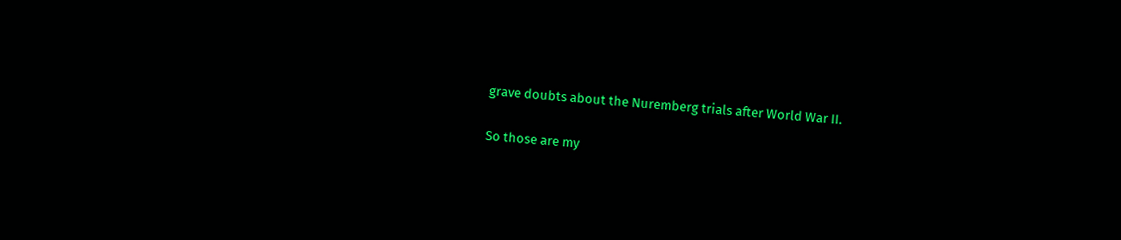grave doubts about the Nuremberg trials after World War II.

So those are my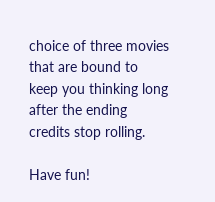choice of three movies that are bound to keep you thinking long after the ending credits stop rolling.

Have fun!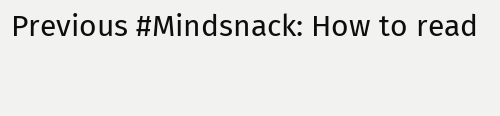Previous #Mindsnack: How to read